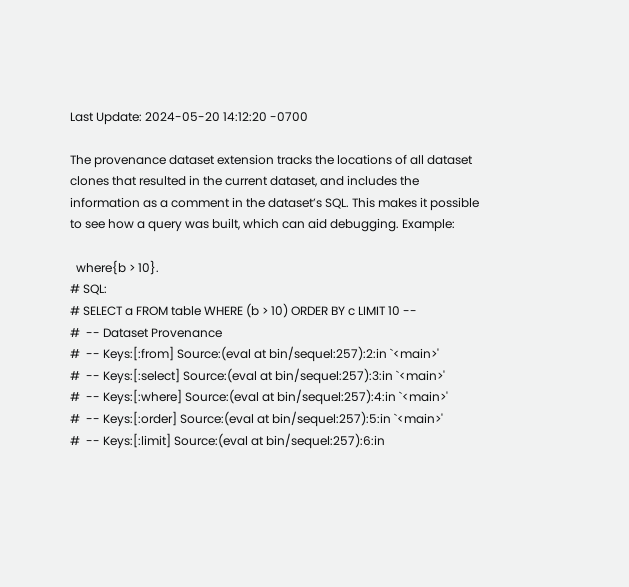Last Update: 2024-05-20 14:12:20 -0700

The provenance dataset extension tracks the locations of all dataset clones that resulted in the current dataset, and includes the information as a comment in the dataset’s SQL. This makes it possible to see how a query was built, which can aid debugging. Example:

  where{b > 10}.
# SQL:
# SELECT a FROM table WHERE (b > 10) ORDER BY c LIMIT 10 --
#  -- Dataset Provenance
#  -- Keys:[:from] Source:(eval at bin/sequel:257):2:in `<main>'
#  -- Keys:[:select] Source:(eval at bin/sequel:257):3:in `<main>'
#  -- Keys:[:where] Source:(eval at bin/sequel:257):4:in `<main>'
#  -- Keys:[:order] Source:(eval at bin/sequel:257):5:in `<main>'
#  -- Keys:[:limit] Source:(eval at bin/sequel:257):6:in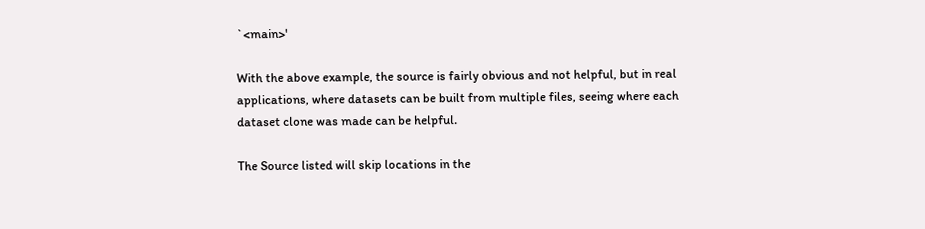`<main>'

With the above example, the source is fairly obvious and not helpful, but in real applications, where datasets can be built from multiple files, seeing where each dataset clone was made can be helpful.

The Source listed will skip locations in the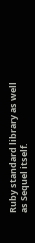Ruby standard library as well as Sequel itself.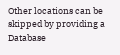Other locations can be skipped by providing a Database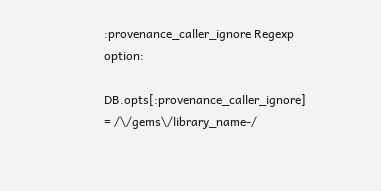:provenance_caller_ignore Regexp option:

DB.opts[:provenance_caller_ignore] = /\/gems\/library_name-/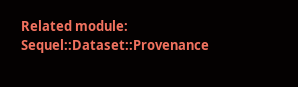Related module: Sequel::Dataset::Provenance